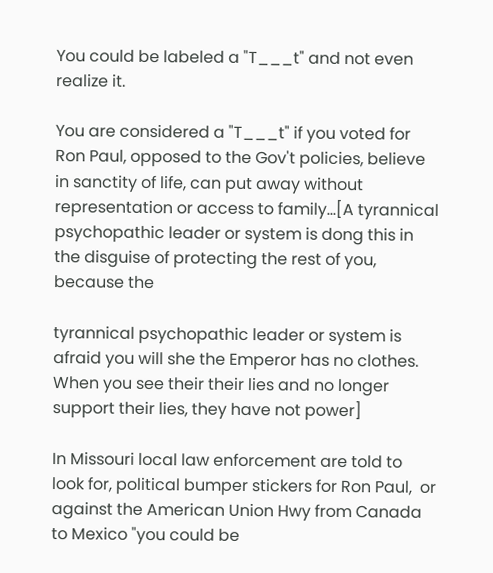You could be labeled a "T___t" and not even realize it.

You are considered a "T___t" if you voted for Ron Paul, opposed to the Gov't policies, believe in sanctity of life, can put away without representation or access to family...[A tyrannical psychopathic leader or system is dong this in the disguise of protecting the rest of you, because the

tyrannical psychopathic leader or system is afraid you will she the Emperor has no clothes. When you see their their lies and no longer support their lies, they have not power]

In Missouri local law enforcement are told to look for, political bumper stickers for Ron Paul,  or against the American Union Hwy from Canada to Mexico "you could be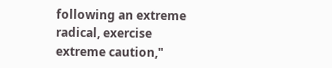following an extreme radical, exercise extreme caution,"